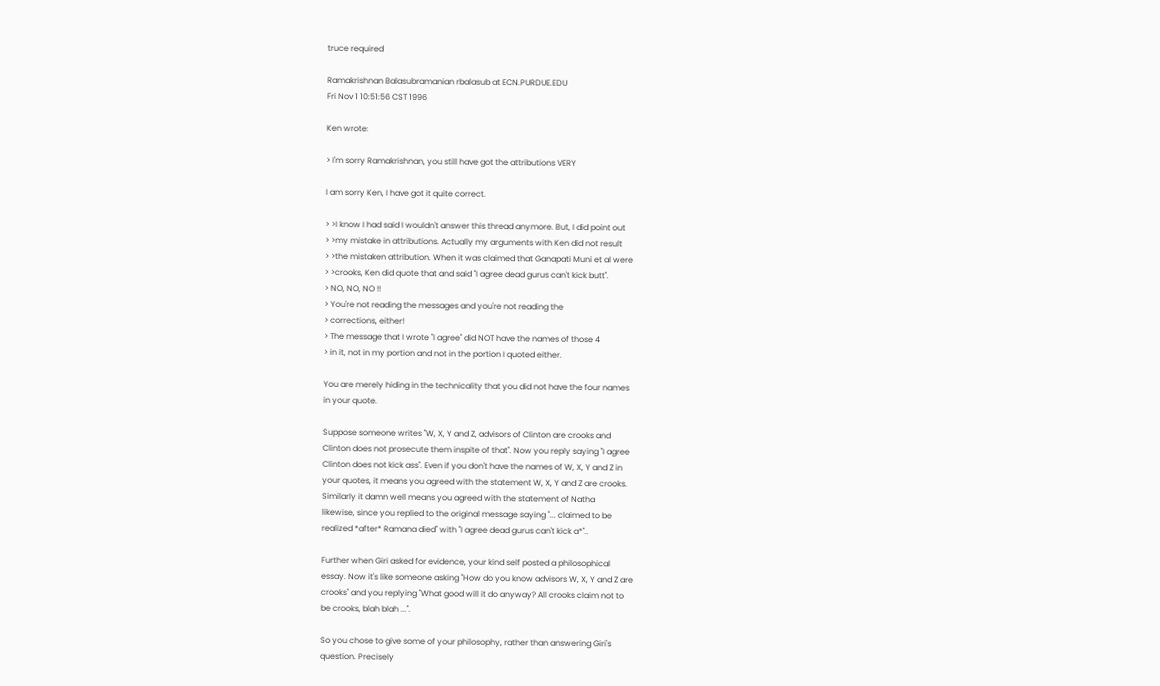truce required

Ramakrishnan Balasubramanian rbalasub at ECN.PURDUE.EDU
Fri Nov 1 10:51:56 CST 1996

Ken wrote:

> I'm sorry Ramakrishnan, you still have got the attributions VERY

I am sorry Ken, I have got it quite correct.

> >I know I had said I wouldn't answer this thread anymore. But, I did point out
> >my mistake in attributions. Actually my arguments with Ken did not result
> >the mistaken attribution. When it was claimed that Ganapati Muni et al were
> >crooks, Ken did quote that and said "I agree dead gurus can't kick butt".
> NO, NO, NO !!
> You're not reading the messages and you're not reading the
> corrections, either!
> The message that I wrote "I agree" did NOT have the names of those 4
> in it, not in my portion and not in the portion I quoted either.

You are merely hiding in the technicality that you did not have the four names
in your quote.

Suppose someone writes "W, X, Y and Z, advisors of Clinton are crooks and
Clinton does not prosecute them inspite of that". Now you reply saying "I agree
Clinton does not kick ass". Even if you don't have the names of W, X, Y and Z in
your quotes, it means you agreed with the statement W, X, Y and Z are crooks.
Similarly it damn well means you agreed with the statement of Natha
likewise, since you replied to the original message saying "... claimed to be
realized *after* Ramana died" with "I agree dead gurus can't kick a*"..

Further when Giri asked for evidence, your kind self posted a philosophical
essay. Now it's like someone asking "How do you know advisors W, X, Y and Z are
crooks" and you replying "What good will it do anyway? All crooks claim not to
be crooks, blah blah ...".

So you chose to give some of your philosophy, rather than answering Giri's
question. Precisely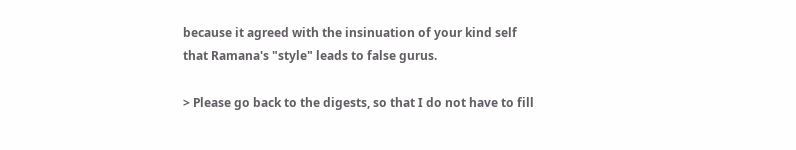because it agreed with the insinuation of your kind self
that Ramana's "style" leads to false gurus.

> Please go back to the digests, so that I do not have to fill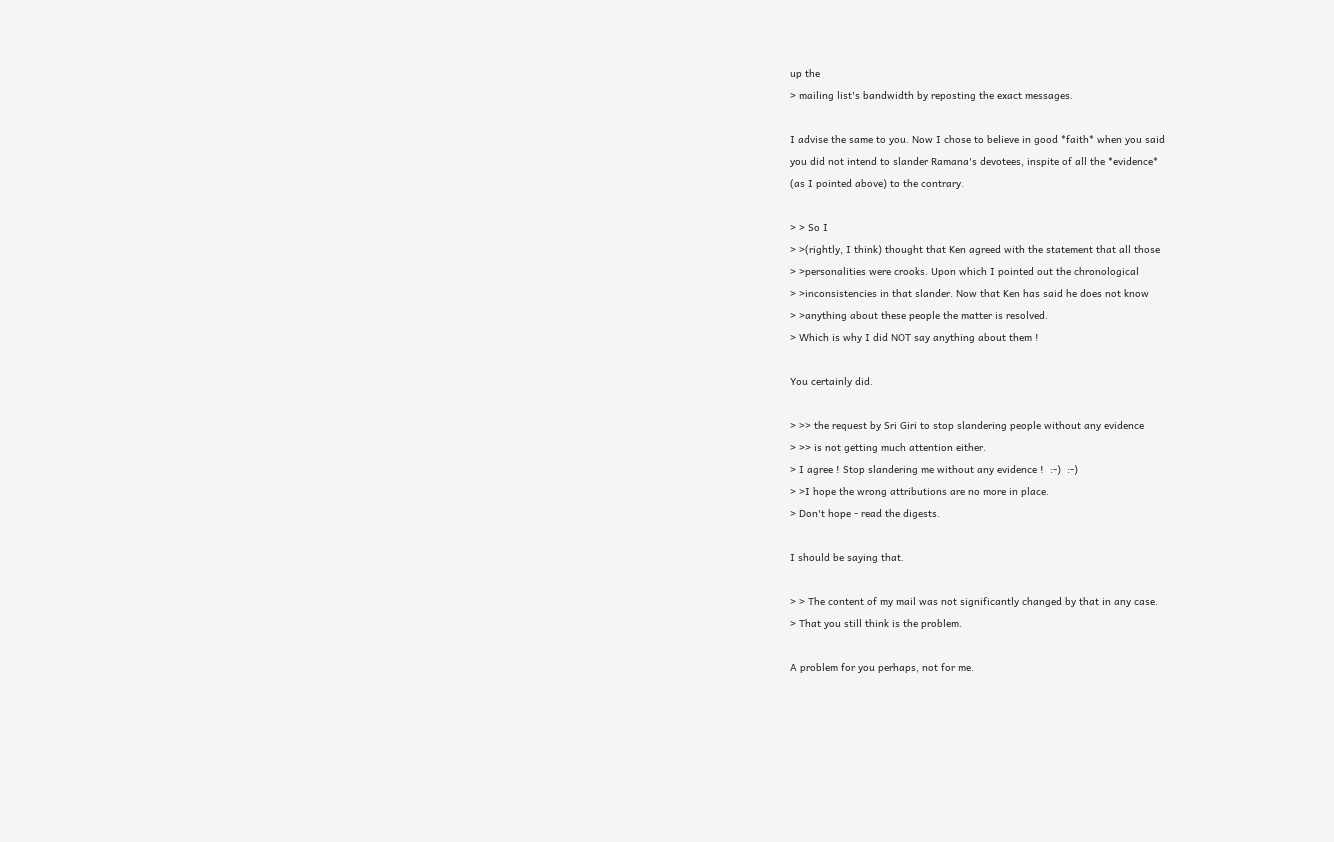up the
> mailing list's bandwidth by reposting the exact messages.

I advise the same to you. Now I chose to believe in good *faith* when you said
you did not intend to slander Ramana's devotees, inspite of all the *evidence*
(as I pointed above) to the contrary.

> > So I
> >(rightly, I think) thought that Ken agreed with the statement that all those
> >personalities were crooks. Upon which I pointed out the chronological
> >inconsistencies in that slander. Now that Ken has said he does not know
> >anything about these people the matter is resolved.
> Which is why I did NOT say anything about them !

You certainly did.

> >> the request by Sri Giri to stop slandering people without any evidence
> >> is not getting much attention either.
> I agree ! Stop slandering me without any evidence !  :-)  :-)
> >I hope the wrong attributions are no more in place.
> Don't hope - read the digests.

I should be saying that.

> > The content of my mail was not significantly changed by that in any case.
> That you still think is the problem.

A problem for you perhaps, not for me.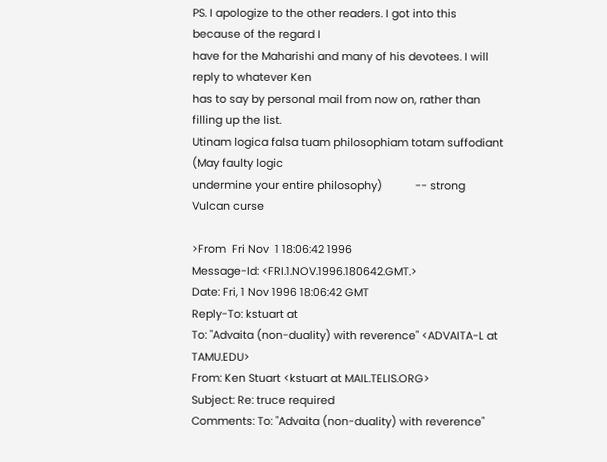PS. I apologize to the other readers. I got into this because of the regard I
have for the Maharishi and many of his devotees. I will reply to whatever Ken
has to say by personal mail from now on, rather than filling up the list.
Utinam logica falsa tuam philosophiam totam suffodiant (May faulty logic
undermine your entire philosophy)           -- strong Vulcan curse

>From  Fri Nov  1 18:06:42 1996
Message-Id: <FRI.1.NOV.1996.180642.GMT.>
Date: Fri, 1 Nov 1996 18:06:42 GMT
Reply-To: kstuart at
To: "Advaita (non-duality) with reverence" <ADVAITA-L at TAMU.EDU>
From: Ken Stuart <kstuart at MAIL.TELIS.ORG>
Subject: Re: truce required
Comments: To: "Advaita (non-duality) with reverence"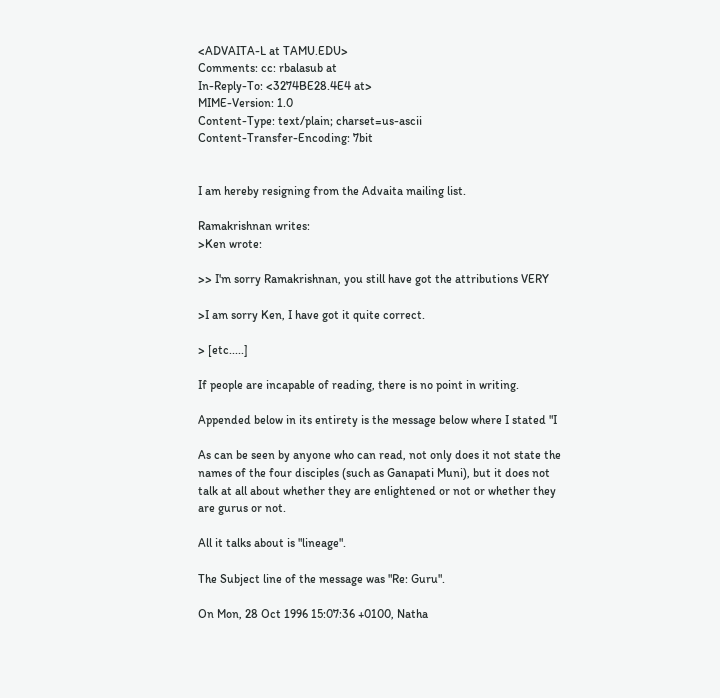<ADVAITA-L at TAMU.EDU>
Comments: cc: rbalasub at
In-Reply-To: <3274BE28.4E4 at>
MIME-Version: 1.0
Content-Type: text/plain; charset=us-ascii
Content-Transfer-Encoding: 7bit


I am hereby resigning from the Advaita mailing list.

Ramakrishnan writes:
>Ken wrote:

>> I'm sorry Ramakrishnan, you still have got the attributions VERY

>I am sorry Ken, I have got it quite correct.

> [etc.....]

If people are incapable of reading, there is no point in writing.

Appended below in its entirety is the message below where I stated "I

As can be seen by anyone who can read, not only does it not state the
names of the four disciples (such as Ganapati Muni), but it does not
talk at all about whether they are enlightened or not or whether they
are gurus or not.

All it talks about is "lineage".

The Subject line of the message was "Re: Guru".

On Mon, 28 Oct 1996 15:07:36 +0100, Natha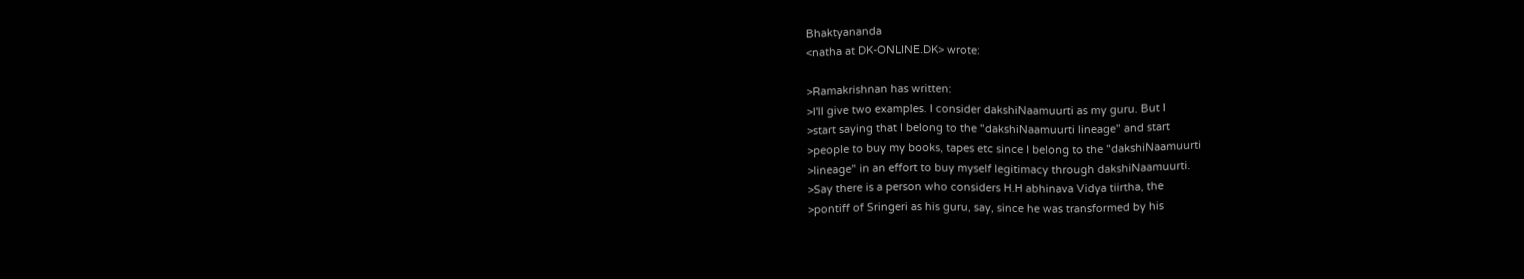Bhaktyananda
<natha at DK-ONLINE.DK> wrote:

>Ramakrishnan has written:
>I'll give two examples. I consider dakshiNaamuurti as my guru. But I
>start saying that I belong to the "dakshiNaamuurti lineage" and start
>people to buy my books, tapes etc since I belong to the "dakshiNaamuurti
>lineage" in an effort to buy myself legitimacy through dakshiNaamuurti.
>Say there is a person who considers H.H abhinava Vidya tiirtha, the
>pontiff of Sringeri as his guru, say, since he was transformed by his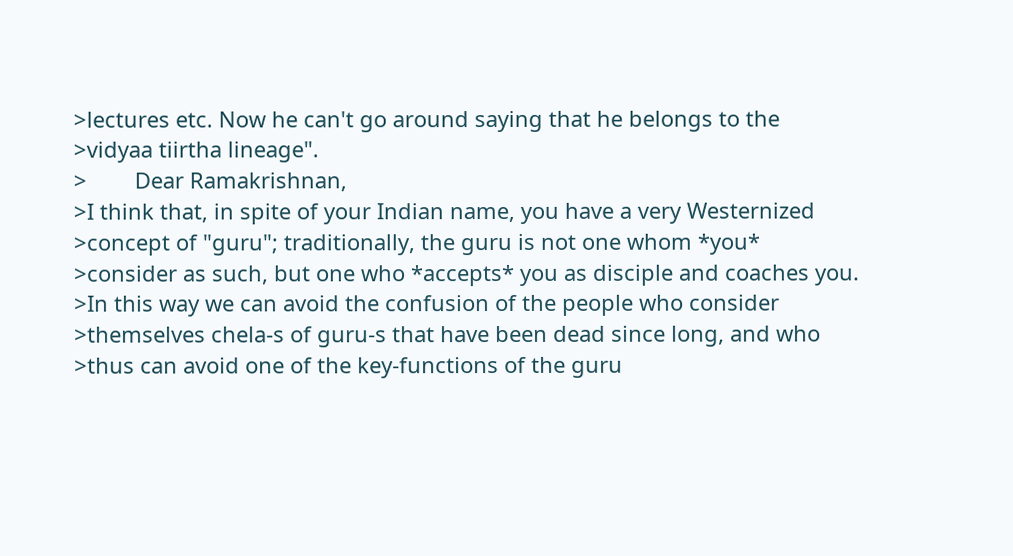>lectures etc. Now he can't go around saying that he belongs to the
>vidyaa tiirtha lineage".
>        Dear Ramakrishnan,
>I think that, in spite of your Indian name, you have a very Westernized
>concept of "guru"; traditionally, the guru is not one whom *you*
>consider as such, but one who *accepts* you as disciple and coaches you.
>In this way we can avoid the confusion of the people who consider
>themselves chela-s of guru-s that have been dead since long, and who
>thus can avoid one of the key-functions of the guru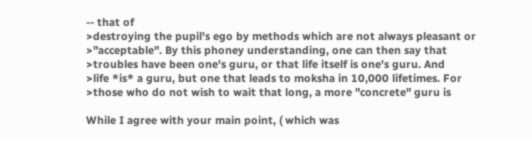-- that of
>destroying the pupil's ego by methods which are not always pleasant or
>"acceptable". By this phoney understanding, one can then say that
>troubles have been one's guru, or that life itself is one's guru. And
>life *is* a guru, but one that leads to moksha in 10,000 lifetimes. For
>those who do not wish to wait that long, a more "concrete" guru is

While I agree with your main point, ( which was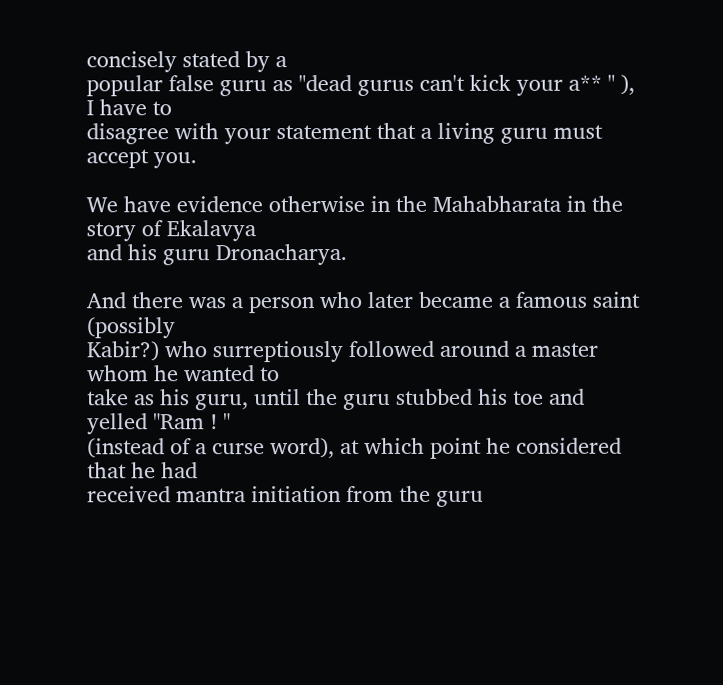concisely stated by a
popular false guru as "dead gurus can't kick your a** " ), I have to
disagree with your statement that a living guru must accept you.

We have evidence otherwise in the Mahabharata in the story of Ekalavya
and his guru Dronacharya.

And there was a person who later became a famous saint (possibly
Kabir?) who surreptiously followed around a master whom he wanted to
take as his guru, until the guru stubbed his toe and yelled "Ram ! "
(instead of a curse word), at which point he considered that he had
received mantra initiation from the guru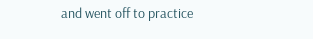and went off to practice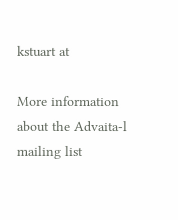kstuart at

More information about the Advaita-l mailing list